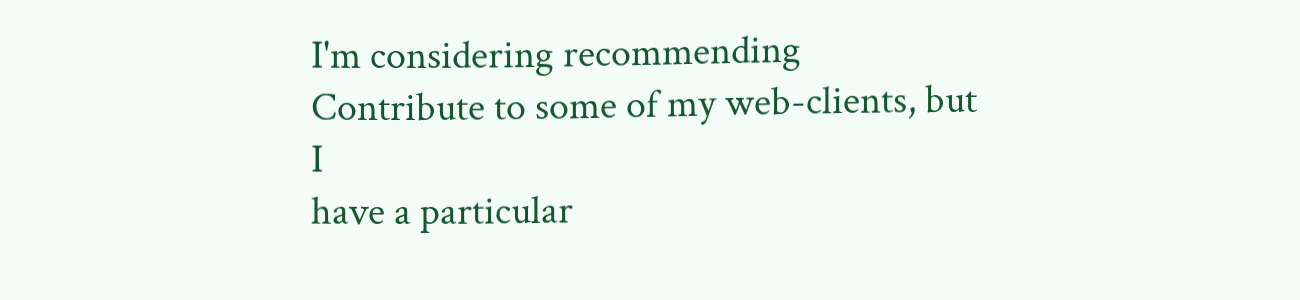I'm considering recommending Contribute to some of my web-clients, but I
have a particular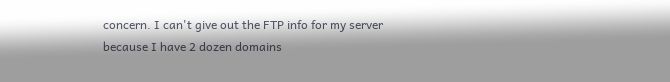concern. I can't give out the FTP info for my server
because I have 2 dozen domains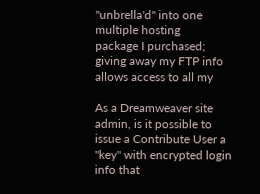"unbrella'd" into one multiple hosting
package I purchased; giving away my FTP info allows access to all my

As a Dreamweaver site admin, is it possible to issue a Contribute User a
"key" with encrypted login info that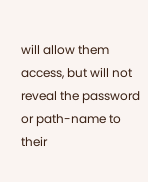will allow them access, but will not
reveal the password or path-name to their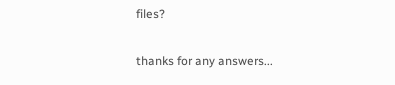files?

thanks for any answers...